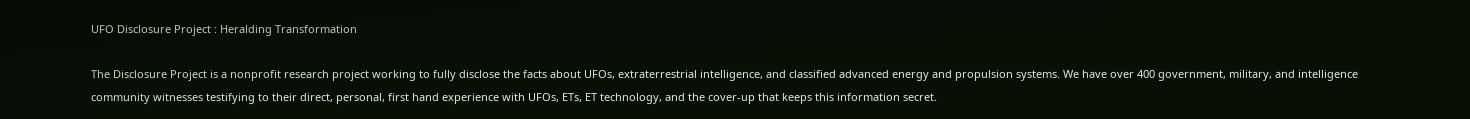UFO Disclosure Project : Heralding Transformation

The Disclosure Project is a nonprofit research project working to fully disclose the facts about UFOs, extraterrestrial intelligence, and classified advanced energy and propulsion systems. We have over 400 government, military, and intelligence community witnesses testifying to their direct, personal, first hand experience with UFOs, ETs, ET technology, and the cover-up that keeps this information secret.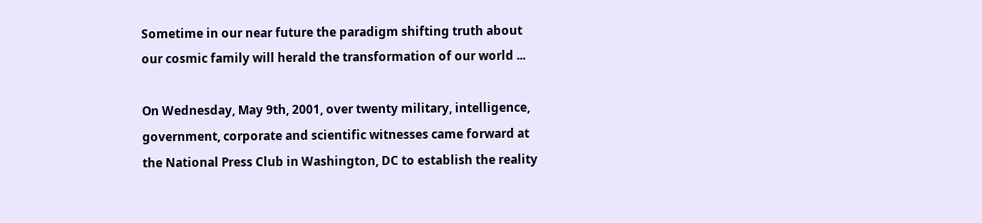Sometime in our near future the paradigm shifting truth about our cosmic family will herald the transformation of our world ...

On Wednesday, May 9th, 2001, over twenty military, intelligence, government, corporate and scientific witnesses came forward at the National Press Club in Washington, DC to establish the reality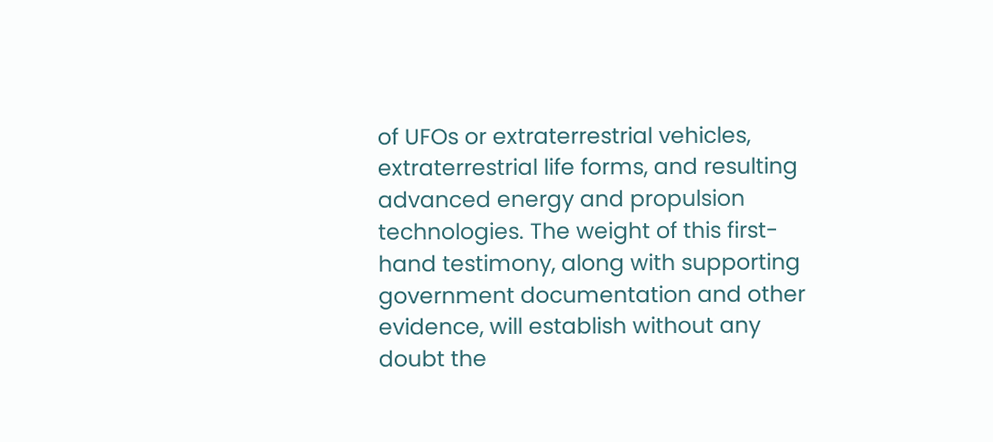of UFOs or extraterrestrial vehicles, extraterrestrial life forms, and resulting advanced energy and propulsion technologies. The weight of this first-hand testimony, along with supporting government documentation and other evidence, will establish without any doubt the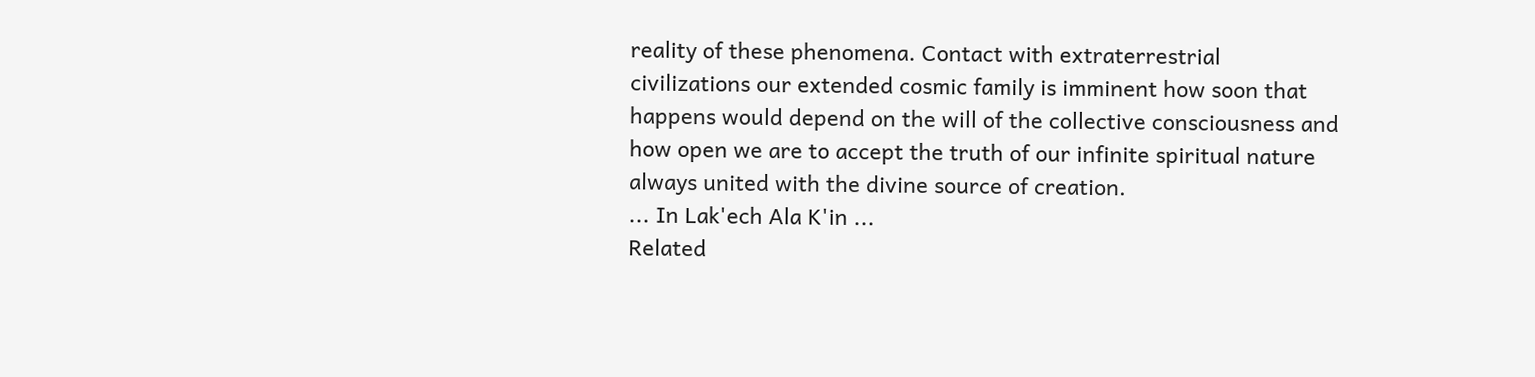reality of these phenomena. Contact with extraterrestrial civilizations our extended cosmic family is imminent how soon that happens would depend on the will of the collective consciousness and how open we are to accept the truth of our infinite spiritual nature always united with the divine source of creation.
... In Lak'ech Ala K'in ...
Related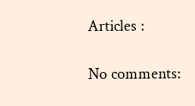Articles :

No comments: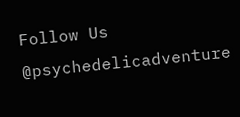Follow Us @psychedelicadventure